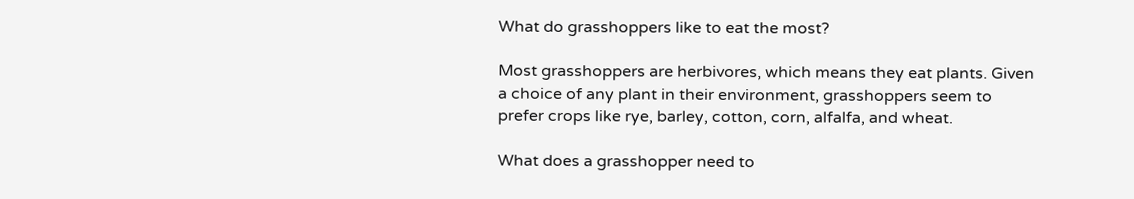What do grasshoppers like to eat the most?

Most grasshoppers are herbivores, which means they eat plants. Given a choice of any plant in their environment, grasshoppers seem to prefer crops like rye, barley, cotton, corn, alfalfa, and wheat.

What does a grasshopper need to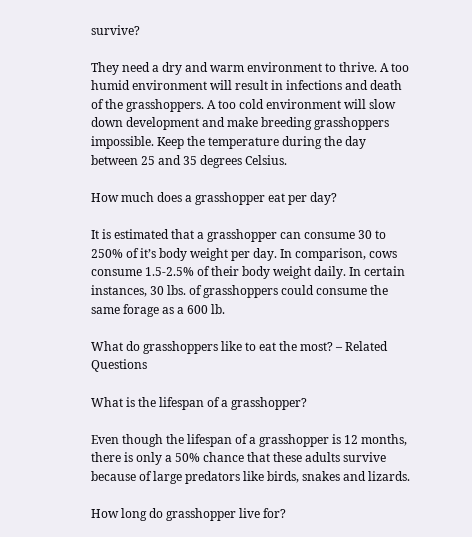survive?

They need a dry and warm environment to thrive. A too humid environment will result in infections and death of the grasshoppers. A too cold environment will slow down development and make breeding grasshoppers impossible. Keep the temperature during the day between 25 and 35 degrees Celsius.

How much does a grasshopper eat per day?

It is estimated that a grasshopper can consume 30 to 250% of it’s body weight per day. In comparison, cows consume 1.5-2.5% of their body weight daily. In certain instances, 30 lbs. of grasshoppers could consume the same forage as a 600 lb.

What do grasshoppers like to eat the most? – Related Questions

What is the lifespan of a grasshopper?

Even though the lifespan of a grasshopper is 12 months, there is only a 50% chance that these adults survive because of large predators like birds, snakes and lizards.

How long do grasshopper live for?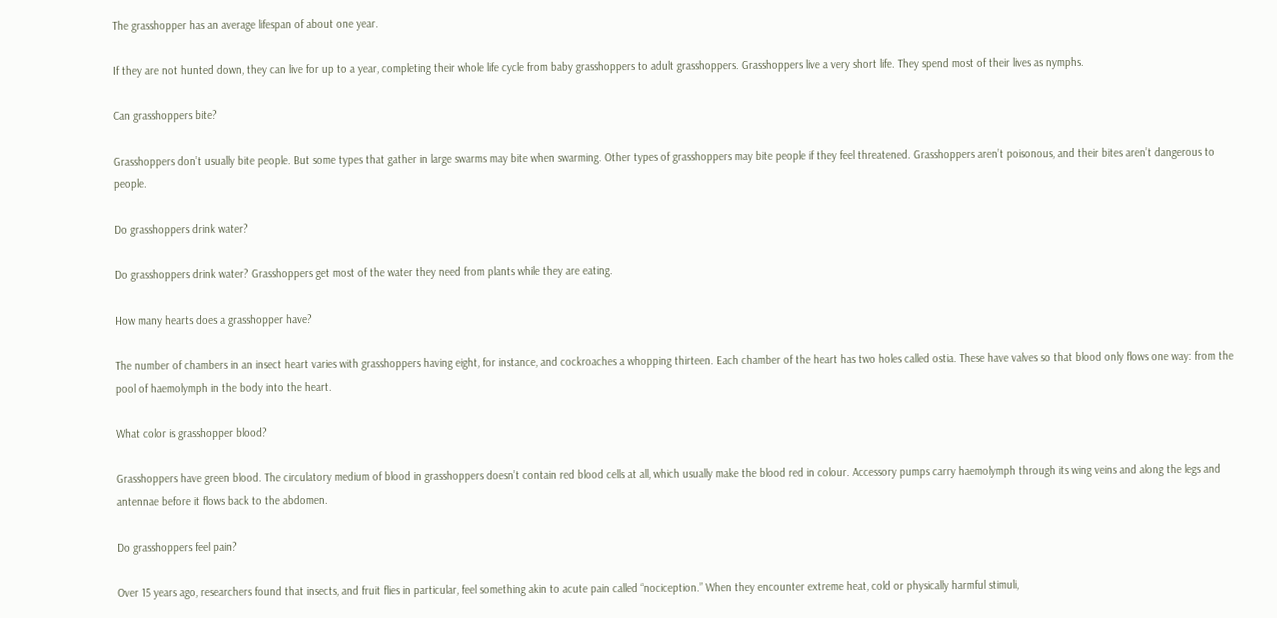The grasshopper has an average lifespan of about one year.

If they are not hunted down, they can live for up to a year, completing their whole life cycle from baby grasshoppers to adult grasshoppers. Grasshoppers live a very short life. They spend most of their lives as nymphs.

Can grasshoppers bite?

Grasshoppers don’t usually bite people. But some types that gather in large swarms may bite when swarming. Other types of grasshoppers may bite people if they feel threatened. Grasshoppers aren’t poisonous, and their bites aren’t dangerous to people.

Do grasshoppers drink water?

Do grasshoppers drink water? Grasshoppers get most of the water they need from plants while they are eating.

How many hearts does a grasshopper have?

The number of chambers in an insect heart varies with grasshoppers having eight, for instance, and cockroaches a whopping thirteen. Each chamber of the heart has two holes called ostia. These have valves so that blood only flows one way: from the pool of haemolymph in the body into the heart.

What color is grasshopper blood?

Grasshoppers have green blood. The circulatory medium of blood in grasshoppers doesn’t contain red blood cells at all, which usually make the blood red in colour. Accessory pumps carry haemolymph through its wing veins and along the legs and antennae before it flows back to the abdomen.

Do grasshoppers feel pain?

Over 15 years ago, researchers found that insects, and fruit flies in particular, feel something akin to acute pain called “nociception.” When they encounter extreme heat, cold or physically harmful stimuli,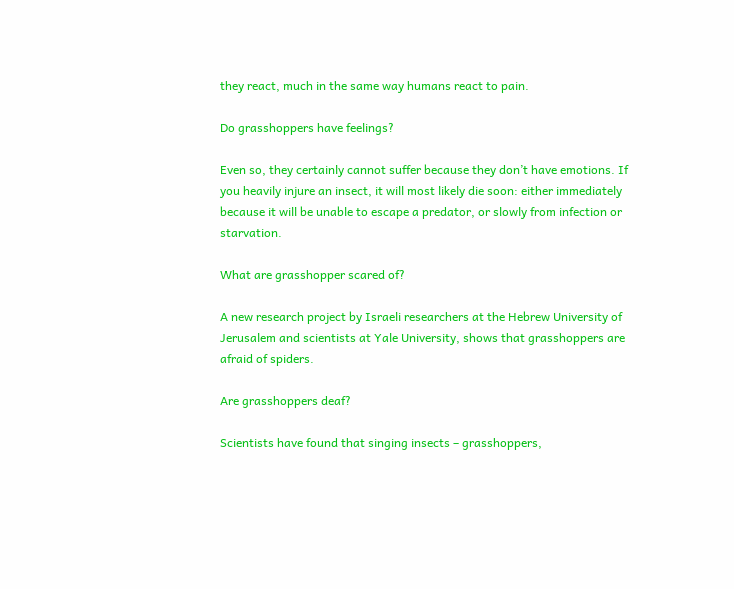they react, much in the same way humans react to pain.

Do grasshoppers have feelings?

Even so, they certainly cannot suffer because they don’t have emotions. If you heavily injure an insect, it will most likely die soon: either immediately because it will be unable to escape a predator, or slowly from infection or starvation.

What are grasshopper scared of?

A new research project by Israeli researchers at the Hebrew University of Jerusalem and scientists at Yale University, shows that grasshoppers are afraid of spiders.

Are grasshoppers deaf?

Scientists have found that singing insects – grasshoppers,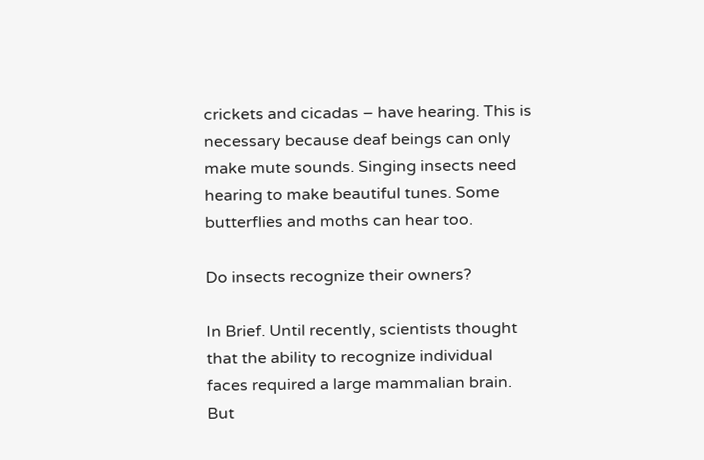crickets and cicadas – have hearing. This is necessary because deaf beings can only make mute sounds. Singing insects need hearing to make beautiful tunes. Some butterflies and moths can hear too.

Do insects recognize their owners?

In Brief. Until recently, scientists thought that the ability to recognize individual faces required a large mammalian brain. But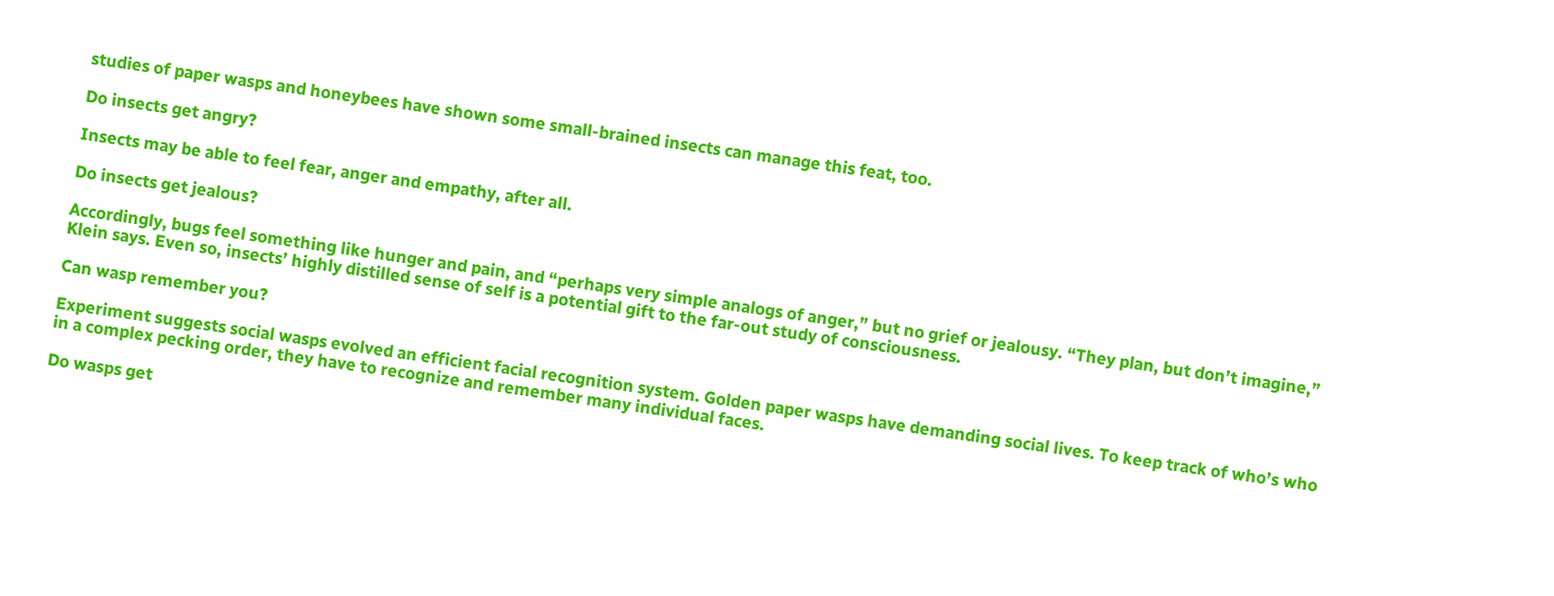studies of paper wasps and honeybees have shown some small-brained insects can manage this feat, too.

Do insects get angry?

Insects may be able to feel fear, anger and empathy, after all.

Do insects get jealous?

Accordingly, bugs feel something like hunger and pain, and “perhaps very simple analogs of anger,” but no grief or jealousy. “They plan, but don’t imagine,” Klein says. Even so, insects’ highly distilled sense of self is a potential gift to the far-out study of consciousness.

Can wasp remember you?

Experiment suggests social wasps evolved an efficient facial recognition system. Golden paper wasps have demanding social lives. To keep track of who’s who in a complex pecking order, they have to recognize and remember many individual faces.

Do wasps get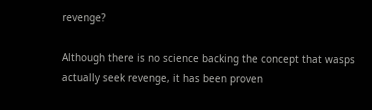revenge?

Although there is no science backing the concept that wasps actually seek revenge, it has been proven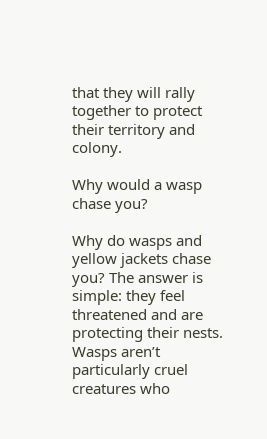that they will rally together to protect their territory and colony.

Why would a wasp chase you?

Why do wasps and yellow jackets chase you? The answer is simple: they feel threatened and are protecting their nests. Wasps aren’t particularly cruel creatures who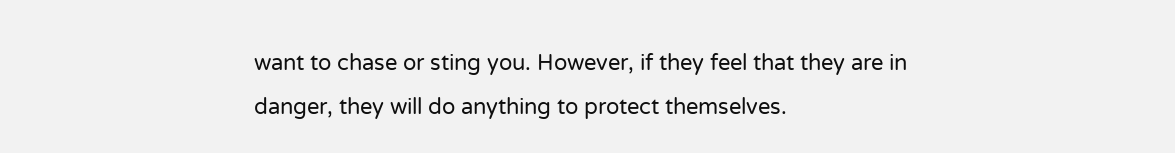want to chase or sting you. However, if they feel that they are in danger, they will do anything to protect themselves.